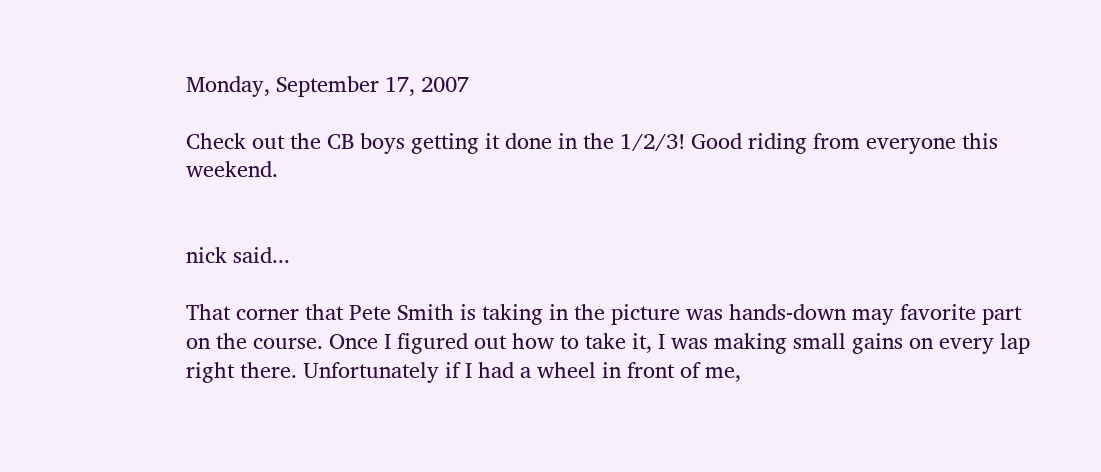Monday, September 17, 2007

Check out the CB boys getting it done in the 1/2/3! Good riding from everyone this weekend.


nick said...

That corner that Pete Smith is taking in the picture was hands-down may favorite part on the course. Once I figured out how to take it, I was making small gains on every lap right there. Unfortunately if I had a wheel in front of me,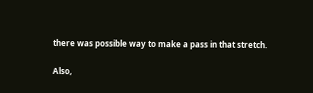there was possible way to make a pass in that stretch.

Also,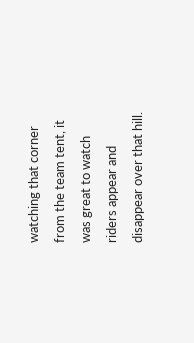watching that corner from the team tent, it was great to watch riders appear and disappear over that hill.